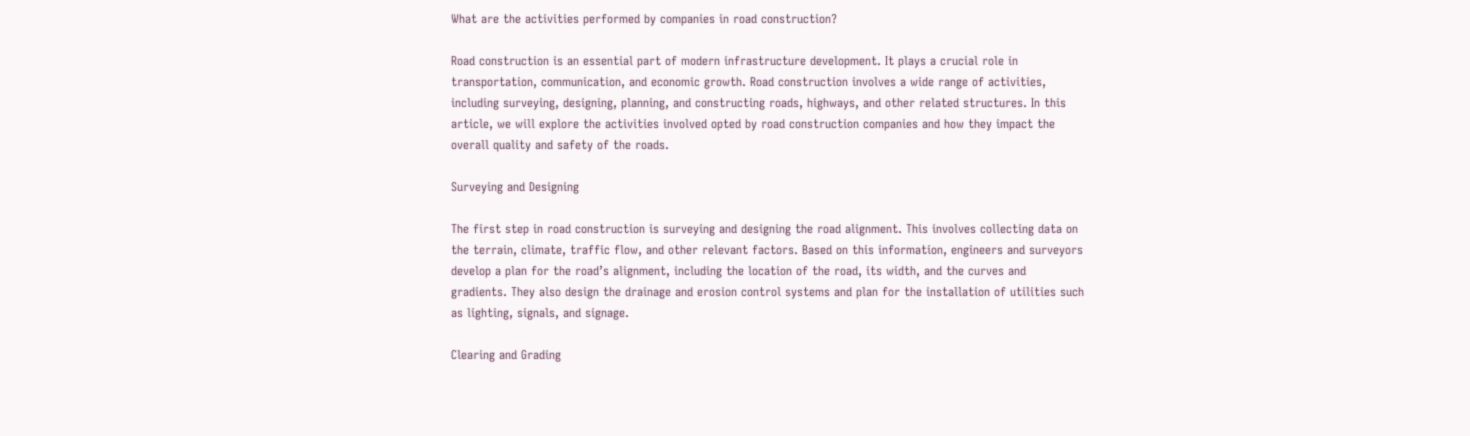What are the activities performed by companies in road construction?

Road construction is an essential part of modern infrastructure development. It plays a crucial role in transportation, communication, and economic growth. Road construction involves a wide range of activities, including surveying, designing, planning, and constructing roads, highways, and other related structures. In this article, we will explore the activities involved opted by road construction companies and how they impact the overall quality and safety of the roads.

Surveying and Designing

The first step in road construction is surveying and designing the road alignment. This involves collecting data on the terrain, climate, traffic flow, and other relevant factors. Based on this information, engineers and surveyors develop a plan for the road’s alignment, including the location of the road, its width, and the curves and gradients. They also design the drainage and erosion control systems and plan for the installation of utilities such as lighting, signals, and signage.

Clearing and Grading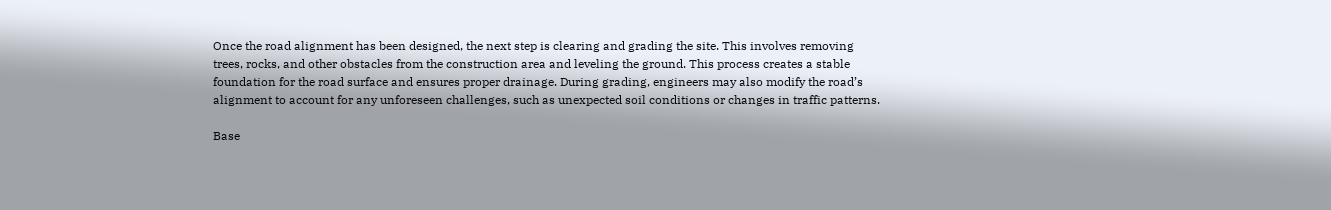Once the road alignment has been designed, the next step is clearing and grading the site. This involves removing trees, rocks, and other obstacles from the construction area and leveling the ground. This process creates a stable foundation for the road surface and ensures proper drainage. During grading, engineers may also modify the road’s alignment to account for any unforeseen challenges, such as unexpected soil conditions or changes in traffic patterns.

Base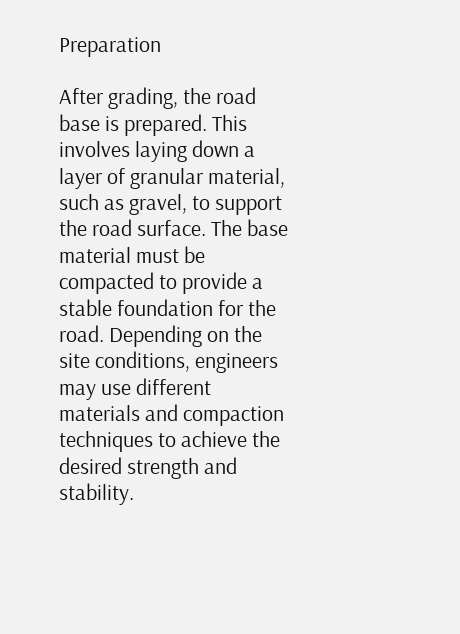Preparation

After grading, the road base is prepared. This involves laying down a layer of granular material, such as gravel, to support the road surface. The base material must be compacted to provide a stable foundation for the road. Depending on the site conditions, engineers may use different materials and compaction techniques to achieve the desired strength and stability.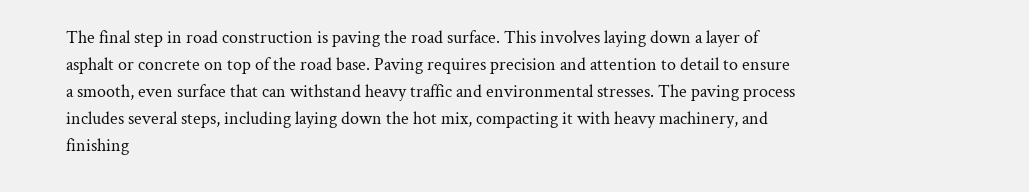The final step in road construction is paving the road surface. This involves laying down a layer of asphalt or concrete on top of the road base. Paving requires precision and attention to detail to ensure a smooth, even surface that can withstand heavy traffic and environmental stresses. The paving process includes several steps, including laying down the hot mix, compacting it with heavy machinery, and finishing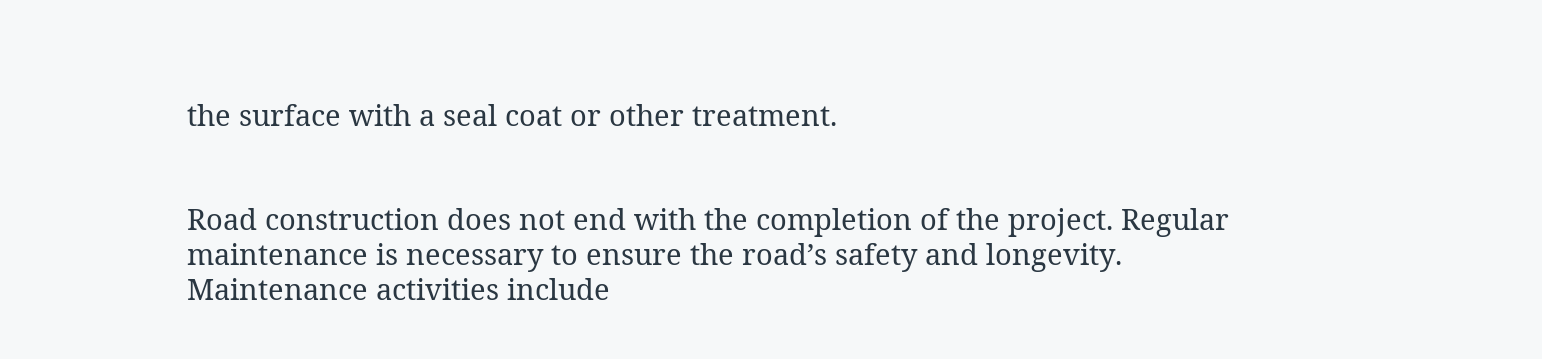the surface with a seal coat or other treatment.


Road construction does not end with the completion of the project. Regular maintenance is necessary to ensure the road’s safety and longevity. Maintenance activities include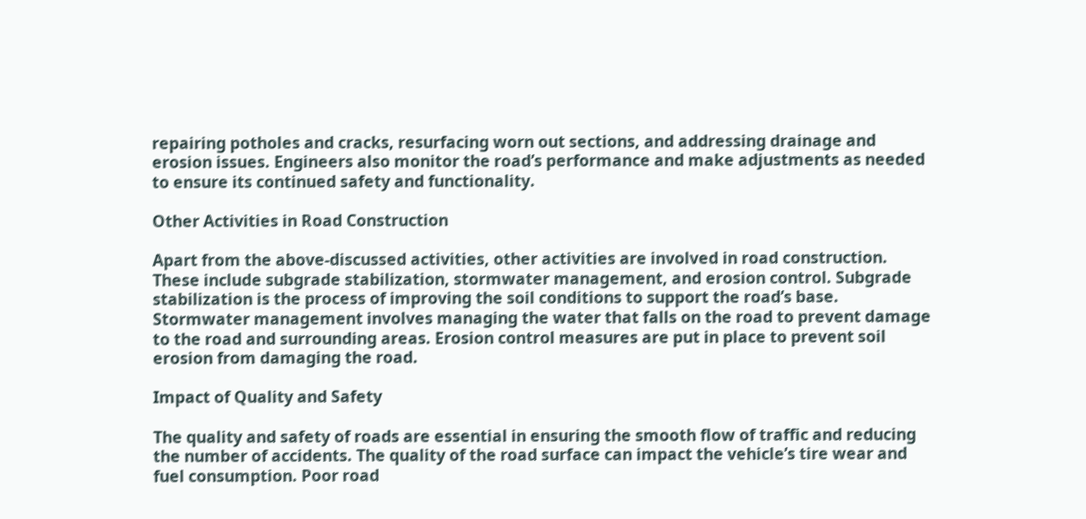repairing potholes and cracks, resurfacing worn out sections, and addressing drainage and erosion issues. Engineers also monitor the road’s performance and make adjustments as needed to ensure its continued safety and functionality.

Other Activities in Road Construction

Apart from the above-discussed activities, other activities are involved in road construction. These include subgrade stabilization, stormwater management, and erosion control. Subgrade stabilization is the process of improving the soil conditions to support the road’s base. Stormwater management involves managing the water that falls on the road to prevent damage to the road and surrounding areas. Erosion control measures are put in place to prevent soil erosion from damaging the road.

Impact of Quality and Safety

The quality and safety of roads are essential in ensuring the smooth flow of traffic and reducing the number of accidents. The quality of the road surface can impact the vehicle’s tire wear and fuel consumption. Poor road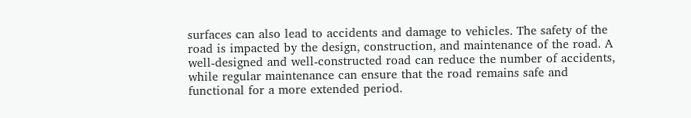surfaces can also lead to accidents and damage to vehicles. The safety of the road is impacted by the design, construction, and maintenance of the road. A well-designed and well-constructed road can reduce the number of accidents, while regular maintenance can ensure that the road remains safe and functional for a more extended period.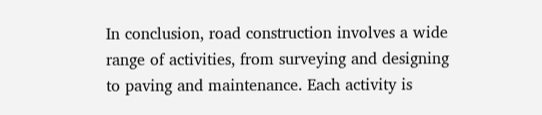In conclusion, road construction involves a wide range of activities, from surveying and designing to paving and maintenance. Each activity is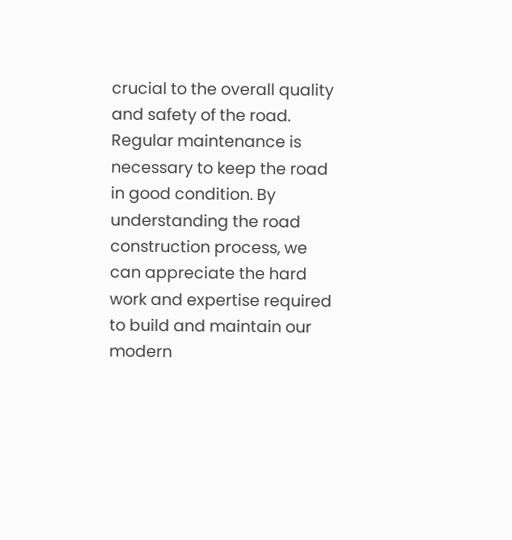crucial to the overall quality and safety of the road. Regular maintenance is necessary to keep the road in good condition. By understanding the road construction process, we can appreciate the hard work and expertise required to build and maintain our modern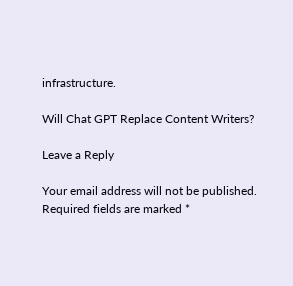infrastructure.

Will Chat GPT Replace Content Writers?

Leave a Reply

Your email address will not be published. Required fields are marked *